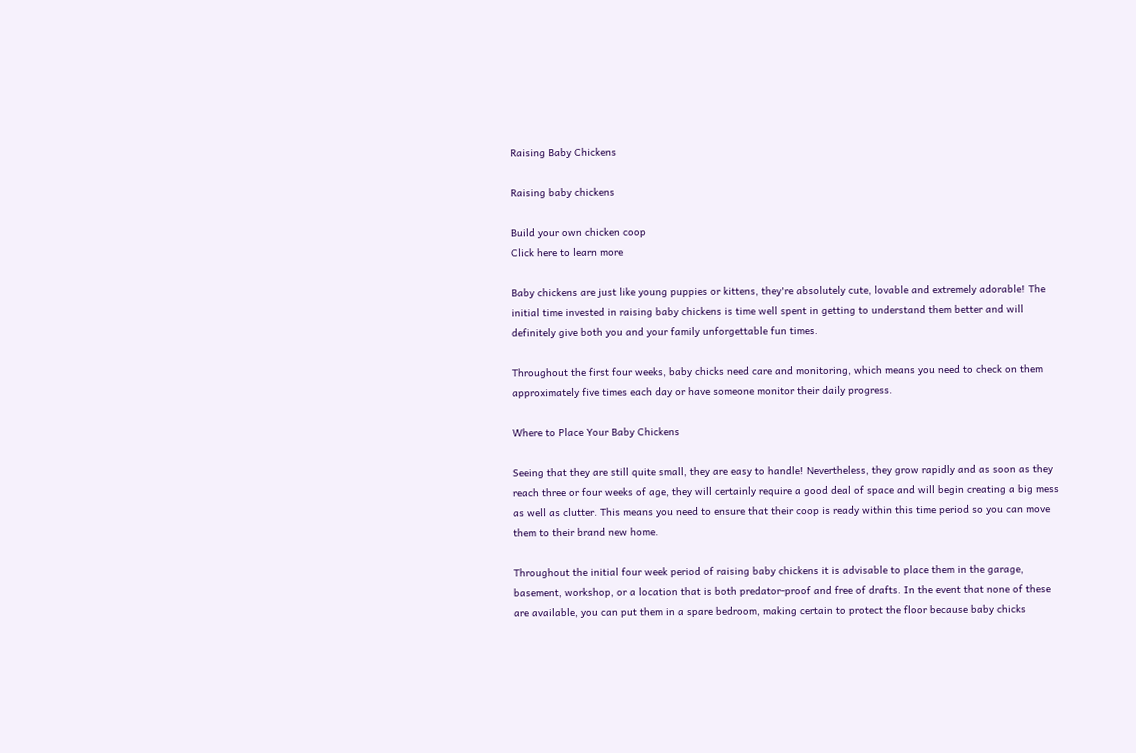Raising Baby Chickens

Raising baby chickens

Build your own chicken coop
Click here to learn more

Baby chickens are just like young puppies or kittens, they're absolutely cute, lovable and extremely adorable! The initial time invested in raising baby chickens is time well spent in getting to understand them better and will definitely give both you and your family unforgettable fun times.

Throughout the first four weeks, baby chicks need care and monitoring, which means you need to check on them approximately five times each day or have someone monitor their daily progress.

Where to Place Your Baby Chickens

Seeing that they are still quite small, they are easy to handle! Nevertheless, they grow rapidly and as soon as they reach three or four weeks of age, they will certainly require a good deal of space and will begin creating a big mess as well as clutter. This means you need to ensure that their coop is ready within this time period so you can move them to their brand new home.

Throughout the initial four week period of raising baby chickens it is advisable to place them in the garage, basement, workshop, or a location that is both predator-proof and free of drafts. In the event that none of these are available, you can put them in a spare bedroom, making certain to protect the floor because baby chicks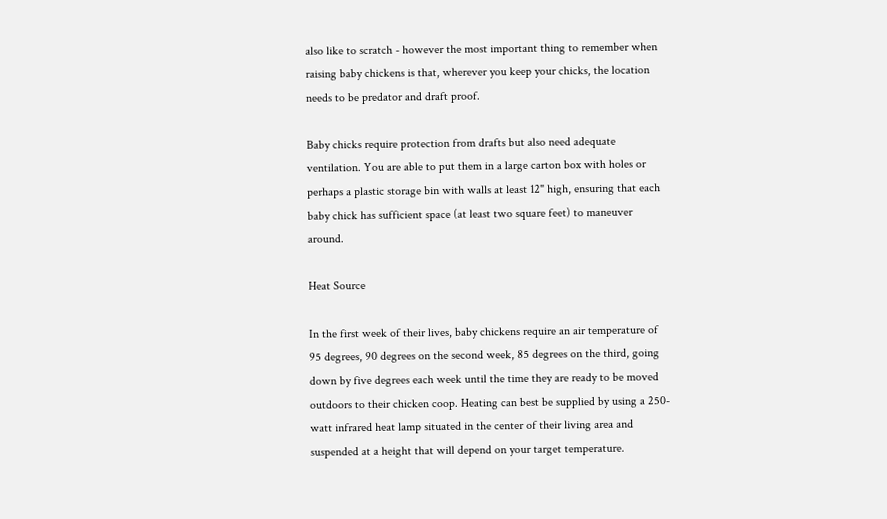also like to scratch - however the most important thing to remember when raising baby chickens is that, wherever you keep your chicks, the location needs to be predator and draft proof.

Baby chicks require protection from drafts but also need adequate ventilation. You are able to put them in a large carton box with holes or perhaps a plastic storage bin with walls at least 12" high, ensuring that each baby chick has sufficient space (at least two square feet) to maneuver around.

Heat Source

In the first week of their lives, baby chickens require an air temperature of 95 degrees, 90 degrees on the second week, 85 degrees on the third, going down by five degrees each week until the time they are ready to be moved outdoors to their chicken coop. Heating can best be supplied by using a 250-watt infrared heat lamp situated in the center of their living area and suspended at a height that will depend on your target temperature.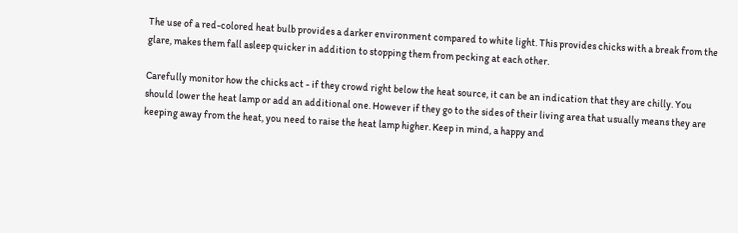The use of a red-colored heat bulb provides a darker environment compared to white light. This provides chicks with a break from the glare, makes them fall asleep quicker in addition to stopping them from pecking at each other.

Carefully monitor how the chicks act - if they crowd right below the heat source, it can be an indication that they are chilly. You should lower the heat lamp or add an additional one. However if they go to the sides of their living area that usually means they are keeping away from the heat, you need to raise the heat lamp higher. Keep in mind, a happy and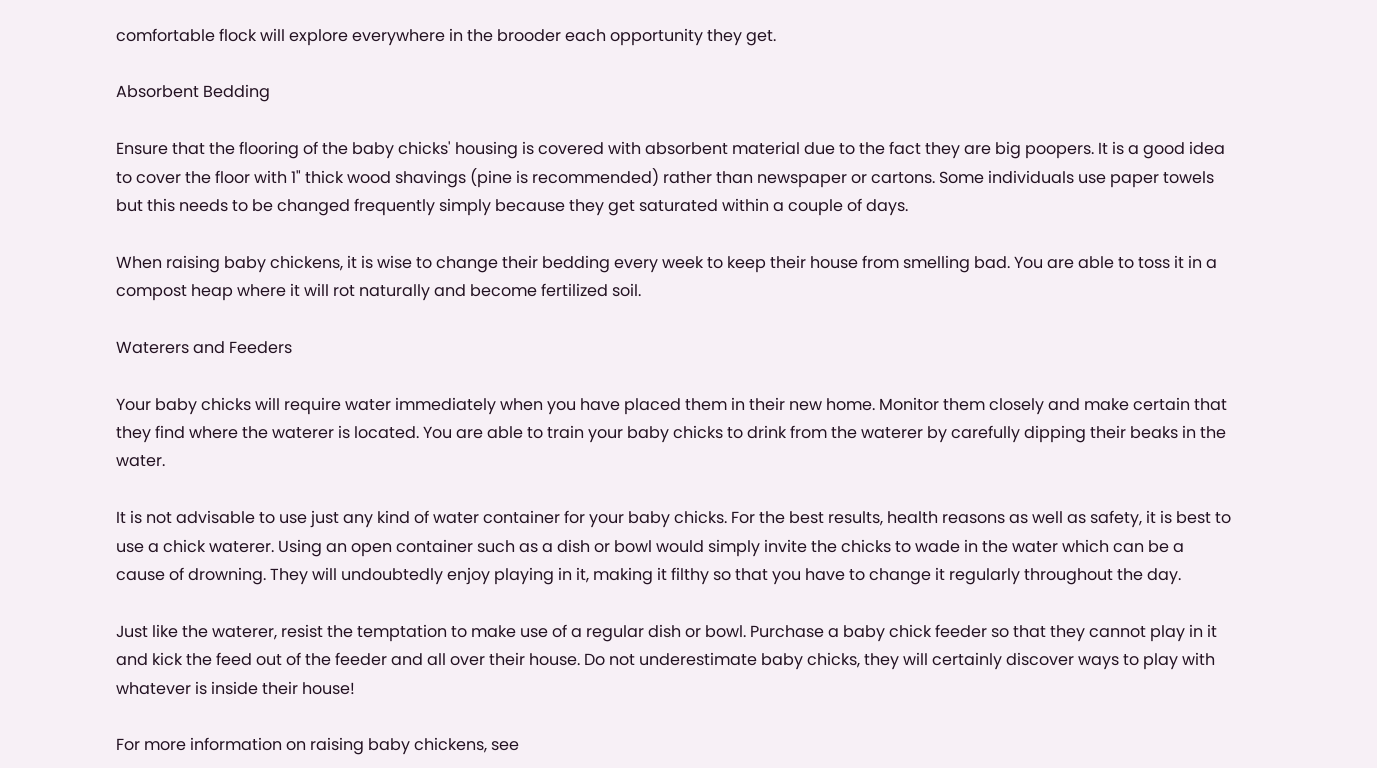comfortable flock will explore everywhere in the brooder each opportunity they get.

Absorbent Bedding

Ensure that the flooring of the baby chicks' housing is covered with absorbent material due to the fact they are big poopers. It is a good idea to cover the floor with 1" thick wood shavings (pine is recommended) rather than newspaper or cartons. Some individuals use paper towels but this needs to be changed frequently simply because they get saturated within a couple of days.

When raising baby chickens, it is wise to change their bedding every week to keep their house from smelling bad. You are able to toss it in a compost heap where it will rot naturally and become fertilized soil.

Waterers and Feeders

Your baby chicks will require water immediately when you have placed them in their new home. Monitor them closely and make certain that they find where the waterer is located. You are able to train your baby chicks to drink from the waterer by carefully dipping their beaks in the water.

It is not advisable to use just any kind of water container for your baby chicks. For the best results, health reasons as well as safety, it is best to use a chick waterer. Using an open container such as a dish or bowl would simply invite the chicks to wade in the water which can be a cause of drowning. They will undoubtedly enjoy playing in it, making it filthy so that you have to change it regularly throughout the day.

Just like the waterer, resist the temptation to make use of a regular dish or bowl. Purchase a baby chick feeder so that they cannot play in it and kick the feed out of the feeder and all over their house. Do not underestimate baby chicks, they will certainly discover ways to play with whatever is inside their house!

For more information on raising baby chickens, see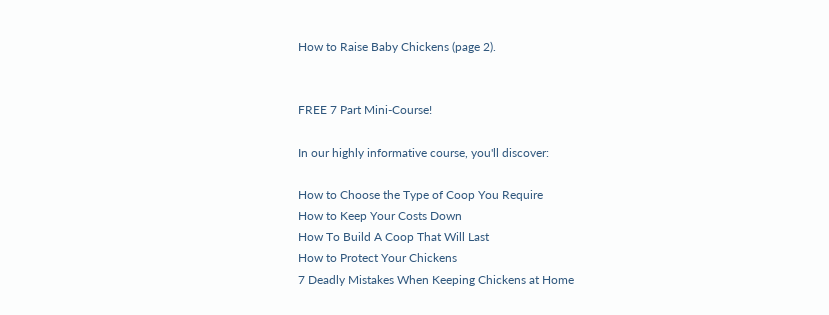How to Raise Baby Chickens (page 2).


FREE 7 Part Mini-Course!

In our highly informative course, you'll discover:

How to Choose the Type of Coop You Require
How to Keep Your Costs Down
How To Build A Coop That Will Last
How to Protect Your Chickens
7 Deadly Mistakes When Keeping Chickens at Home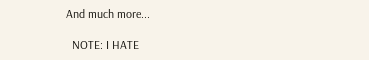And much more...

  NOTE: I HATE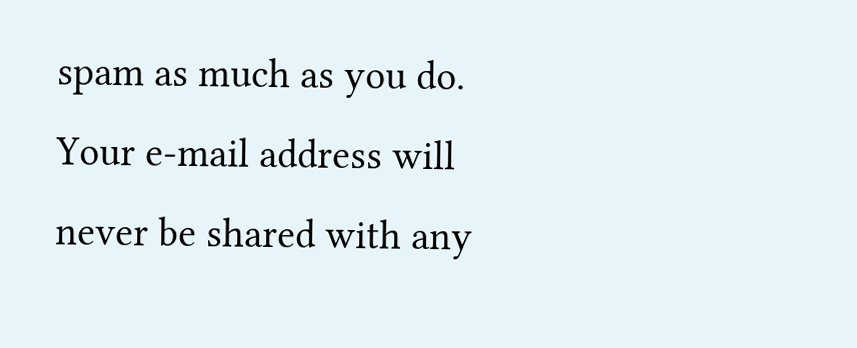spam as much as you do. Your e-mail address will never be shared with any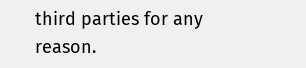third parties for any reason.